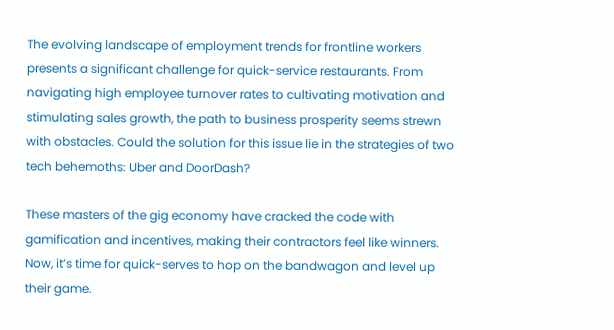The evolving landscape of employment trends for frontline workers presents a significant challenge for quick-service restaurants. From navigating high employee turnover rates to cultivating motivation and stimulating sales growth, the path to business prosperity seems strewn with obstacles. Could the solution for this issue lie in the strategies of two tech behemoths: Uber and DoorDash?

These masters of the gig economy have cracked the code with gamification and incentives, making their contractors feel like winners. Now, it’s time for quick-serves to hop on the bandwagon and level up their game.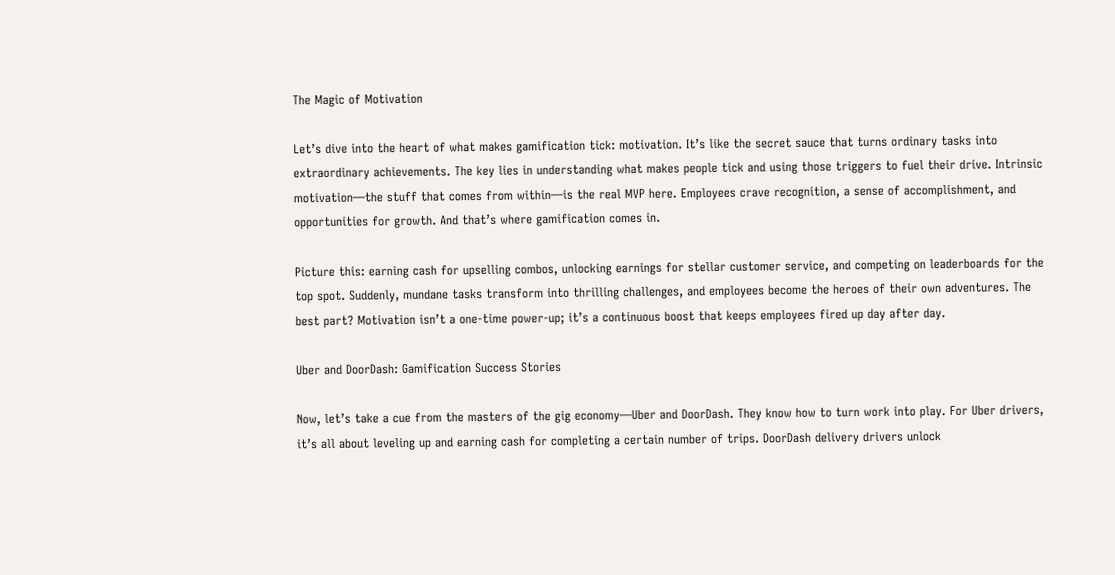The Magic of Motivation

Let’s dive into the heart of what makes gamification tick: motivation. It’s like the secret sauce that turns ordinary tasks into extraordinary achievements. The key lies in understanding what makes people tick and using those triggers to fuel their drive. Intrinsic motivation—the stuff that comes from within—is the real MVP here. Employees crave recognition, a sense of accomplishment, and opportunities for growth. And that’s where gamification comes in.

Picture this: earning cash for upselling combos, unlocking earnings for stellar customer service, and competing on leaderboards for the top spot. Suddenly, mundane tasks transform into thrilling challenges, and employees become the heroes of their own adventures. The best part? Motivation isn’t a one-time power-up; it’s a continuous boost that keeps employees fired up day after day.

Uber and DoorDash: Gamification Success Stories

Now, let’s take a cue from the masters of the gig economy—Uber and DoorDash. They know how to turn work into play. For Uber drivers, it’s all about leveling up and earning cash for completing a certain number of trips. DoorDash delivery drivers unlock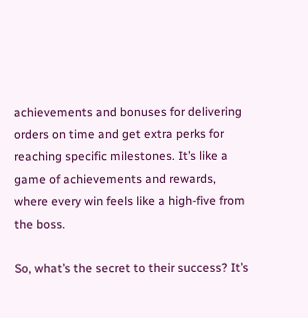achievements and bonuses for delivering orders on time and get extra perks for reaching specific milestones. It’s like a game of achievements and rewards, where every win feels like a high-five from the boss.

So, what’s the secret to their success? It’s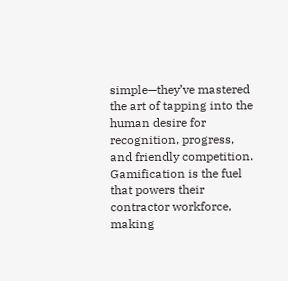simple—they’ve mastered the art of tapping into the human desire for recognition, progress, and friendly competition. Gamification is the fuel that powers their contractor workforce, making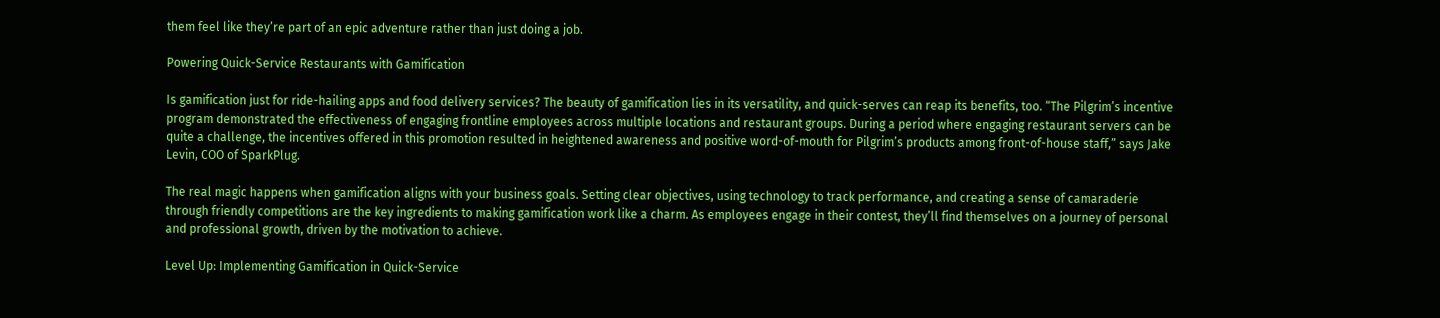them feel like they’re part of an epic adventure rather than just doing a job.

Powering Quick-Service Restaurants with Gamification

Is gamification just for ride-hailing apps and food delivery services? The beauty of gamification lies in its versatility, and quick-serves can reap its benefits, too. “The Pilgrim’s incentive program demonstrated the effectiveness of engaging frontline employees across multiple locations and restaurant groups. During a period where engaging restaurant servers can be quite a challenge, the incentives offered in this promotion resulted in heightened awareness and positive word-of-mouth for Pilgrim’s products among front-of-house staff,” says Jake Levin, COO of SparkPlug.

The real magic happens when gamification aligns with your business goals. Setting clear objectives, using technology to track performance, and creating a sense of camaraderie through friendly competitions are the key ingredients to making gamification work like a charm. As employees engage in their contest, they’ll find themselves on a journey of personal and professional growth, driven by the motivation to achieve.

Level Up: Implementing Gamification in Quick-Service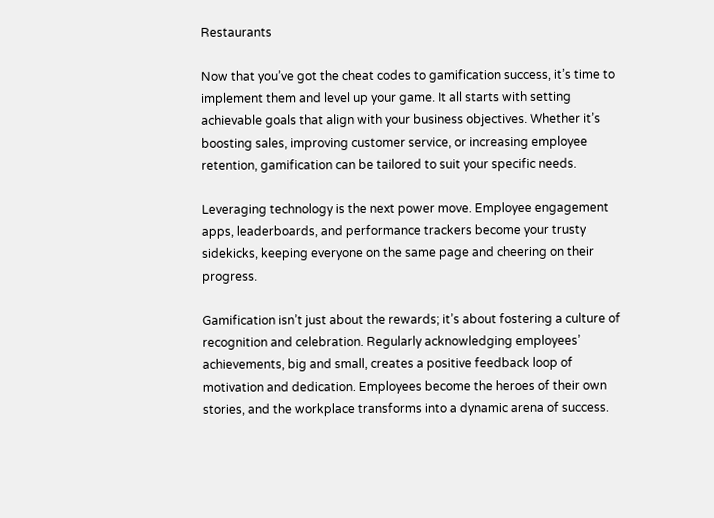Restaurants

Now that you’ve got the cheat codes to gamification success, it’s time to implement them and level up your game. It all starts with setting achievable goals that align with your business objectives. Whether it’s boosting sales, improving customer service, or increasing employee retention, gamification can be tailored to suit your specific needs.

Leveraging technology is the next power move. Employee engagement apps, leaderboards, and performance trackers become your trusty sidekicks, keeping everyone on the same page and cheering on their progress.

Gamification isn’t just about the rewards; it’s about fostering a culture of recognition and celebration. Regularly acknowledging employees’ achievements, big and small, creates a positive feedback loop of motivation and dedication. Employees become the heroes of their own stories, and the workplace transforms into a dynamic arena of success.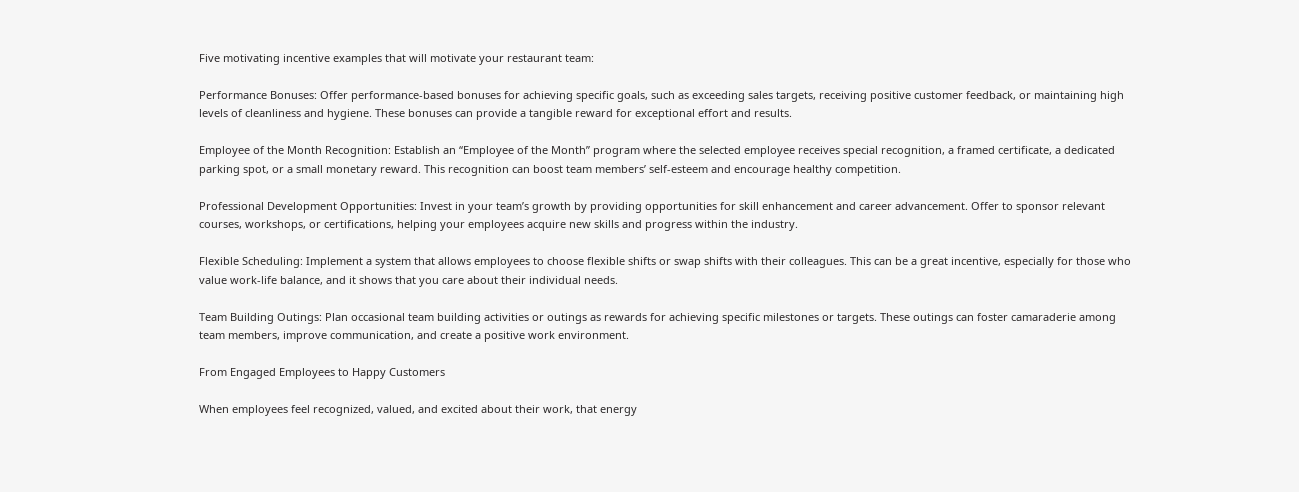Five motivating incentive examples that will motivate your restaurant team:

Performance Bonuses: Offer performance-based bonuses for achieving specific goals, such as exceeding sales targets, receiving positive customer feedback, or maintaining high levels of cleanliness and hygiene. These bonuses can provide a tangible reward for exceptional effort and results.

Employee of the Month Recognition: Establish an “Employee of the Month” program where the selected employee receives special recognition, a framed certificate, a dedicated parking spot, or a small monetary reward. This recognition can boost team members’ self-esteem and encourage healthy competition.

Professional Development Opportunities: Invest in your team’s growth by providing opportunities for skill enhancement and career advancement. Offer to sponsor relevant courses, workshops, or certifications, helping your employees acquire new skills and progress within the industry.

Flexible Scheduling: Implement a system that allows employees to choose flexible shifts or swap shifts with their colleagues. This can be a great incentive, especially for those who value work-life balance, and it shows that you care about their individual needs.

Team Building Outings: Plan occasional team building activities or outings as rewards for achieving specific milestones or targets. These outings can foster camaraderie among team members, improve communication, and create a positive work environment.

From Engaged Employees to Happy Customers

When employees feel recognized, valued, and excited about their work, that energy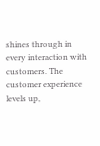shines through in every interaction with customers. The customer experience levels up,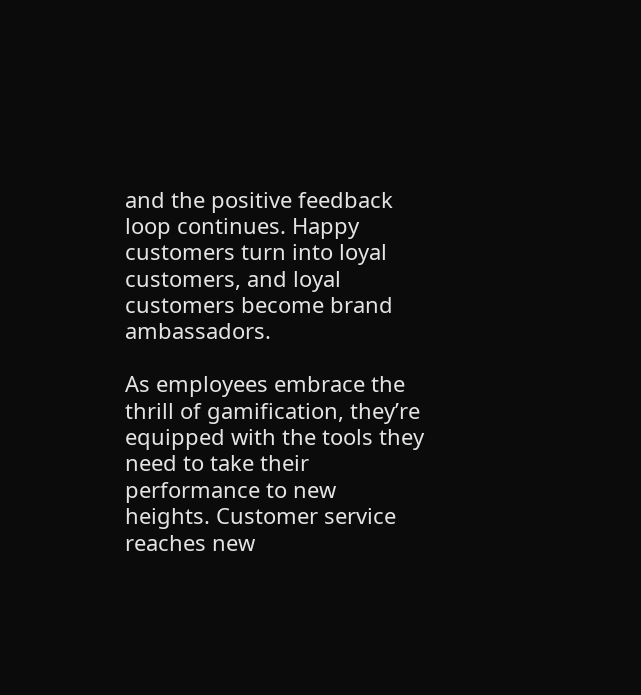and the positive feedback loop continues. Happy customers turn into loyal customers, and loyal customers become brand ambassadors.

As employees embrace the thrill of gamification, they’re equipped with the tools they need to take their performance to new heights. Customer service reaches new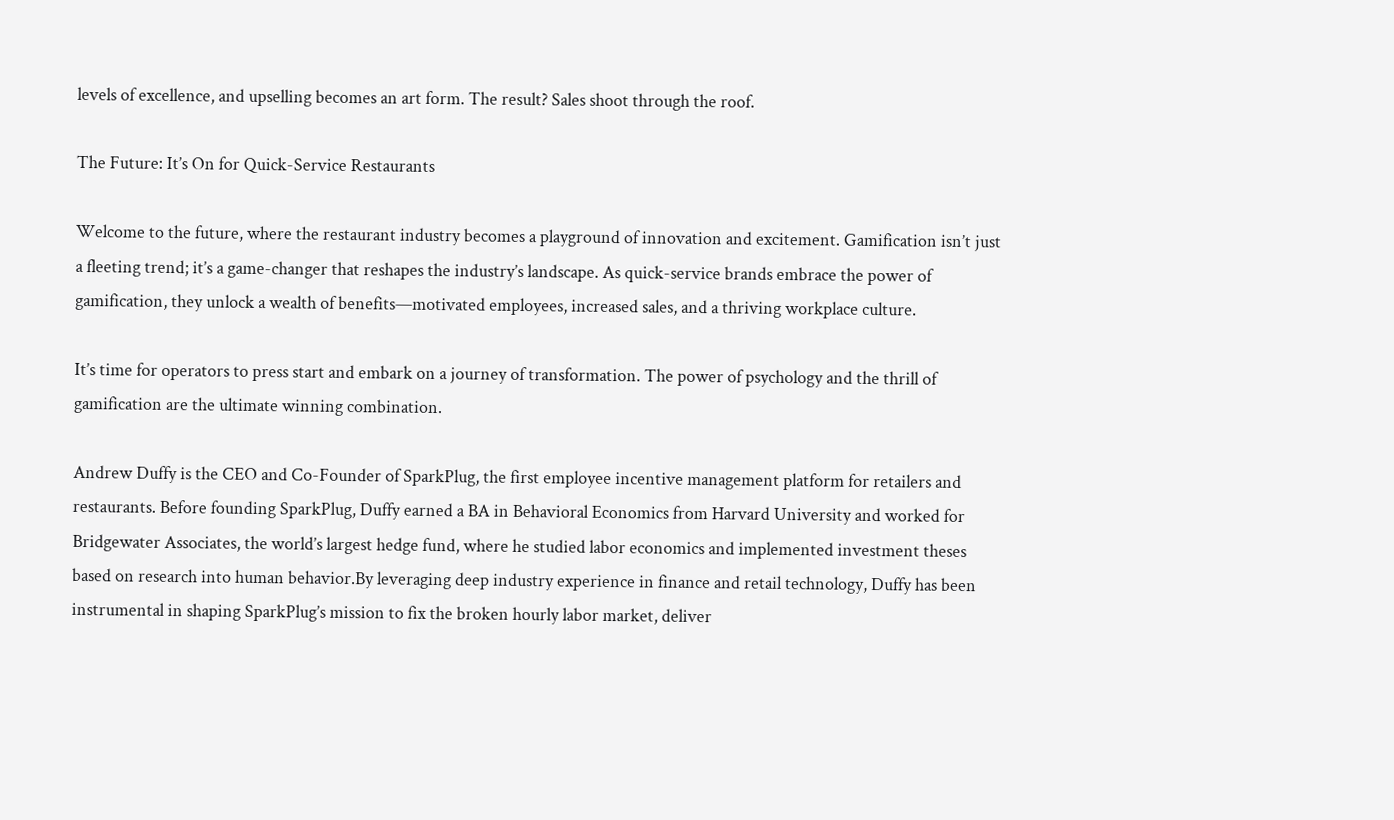levels of excellence, and upselling becomes an art form. The result? Sales shoot through the roof.

The Future: It’s On for Quick-Service Restaurants

Welcome to the future, where the restaurant industry becomes a playground of innovation and excitement. Gamification isn’t just a fleeting trend; it’s a game-changer that reshapes the industry’s landscape. As quick-service brands embrace the power of gamification, they unlock a wealth of benefits—motivated employees, increased sales, and a thriving workplace culture.

It’s time for operators to press start and embark on a journey of transformation. The power of psychology and the thrill of gamification are the ultimate winning combination.

Andrew Duffy is the CEO and Co-Founder of SparkPlug, the first employee incentive management platform for retailers and restaurants. Before founding SparkPlug, Duffy earned a BA in Behavioral Economics from Harvard University and worked for Bridgewater Associates, the world’s largest hedge fund, where he studied labor economics and implemented investment theses based on research into human behavior.By leveraging deep industry experience in finance and retail technology, Duffy has been instrumental in shaping SparkPlug’s mission to fix the broken hourly labor market, deliver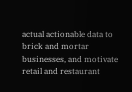actual actionable data to brick and mortar businesses, and motivate retail and restaurant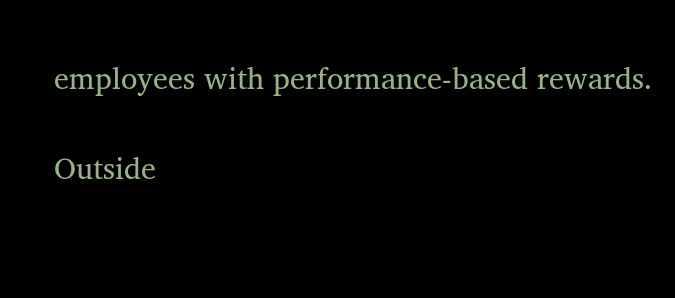employees with performance-based rewards.

Outside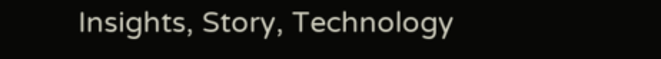Insights, Story, Technology